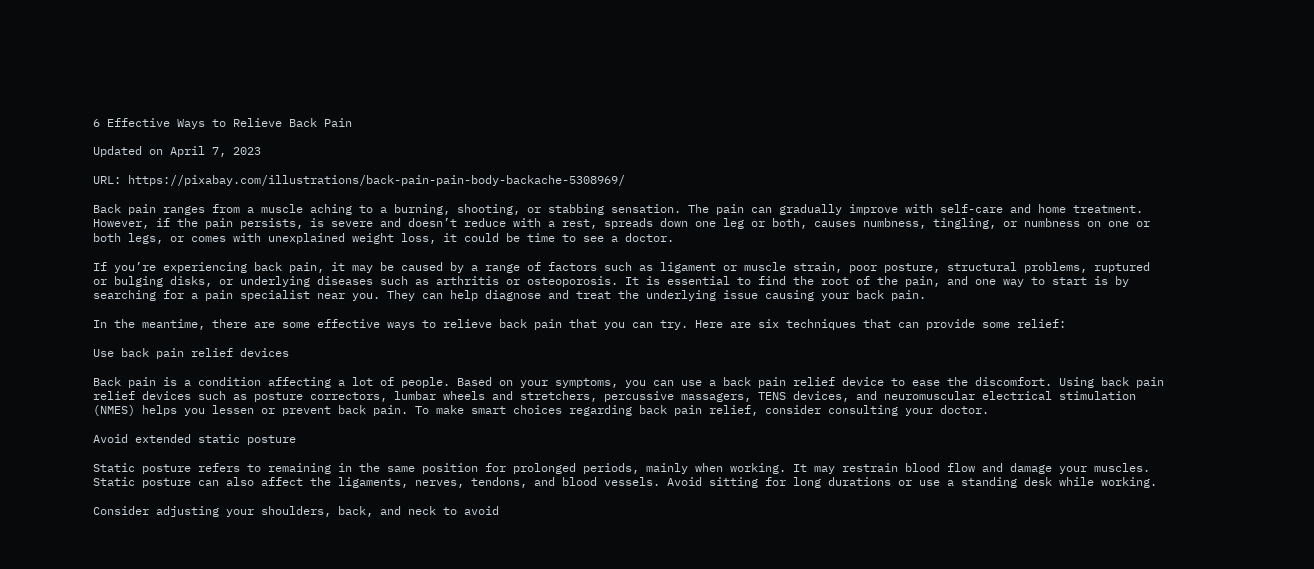6 Effective Ways to Relieve Back Pain

Updated on April 7, 2023

URL: https://pixabay.com/illustrations/back-pain-pain-body-backache-5308969/

Back pain ranges from a muscle aching to a burning, shooting, or stabbing sensation. The pain can gradually improve with self-care and home treatment. However, if the pain persists, is severe and doesn’t reduce with a rest, spreads down one leg or both, causes numbness, tingling, or numbness on one or both legs, or comes with unexplained weight loss, it could be time to see a doctor.

If you’re experiencing back pain, it may be caused by a range of factors such as ligament or muscle strain, poor posture, structural problems, ruptured or bulging disks, or underlying diseases such as arthritis or osteoporosis. It is essential to find the root of the pain, and one way to start is by searching for a pain specialist near you. They can help diagnose and treat the underlying issue causing your back pain.

In the meantime, there are some effective ways to relieve back pain that you can try. Here are six techniques that can provide some relief:

Use back pain relief devices

Back pain is a condition affecting a lot of people. Based on your symptoms, you can use a back pain relief device to ease the discomfort. Using back pain relief devices such as posture correctors, lumbar wheels and stretchers, percussive massagers, TENS devices, and neuromuscular electrical stimulation (NMES) helps you lessen or prevent back pain. To make smart choices regarding back pain relief, consider consulting your doctor.

Avoid extended static posture

Static posture refers to remaining in the same position for prolonged periods, mainly when working. It may restrain blood flow and damage your muscles. Static posture can also affect the ligaments, nerves, tendons, and blood vessels. Avoid sitting for long durations or use a standing desk while working.

Consider adjusting your shoulders, back, and neck to avoid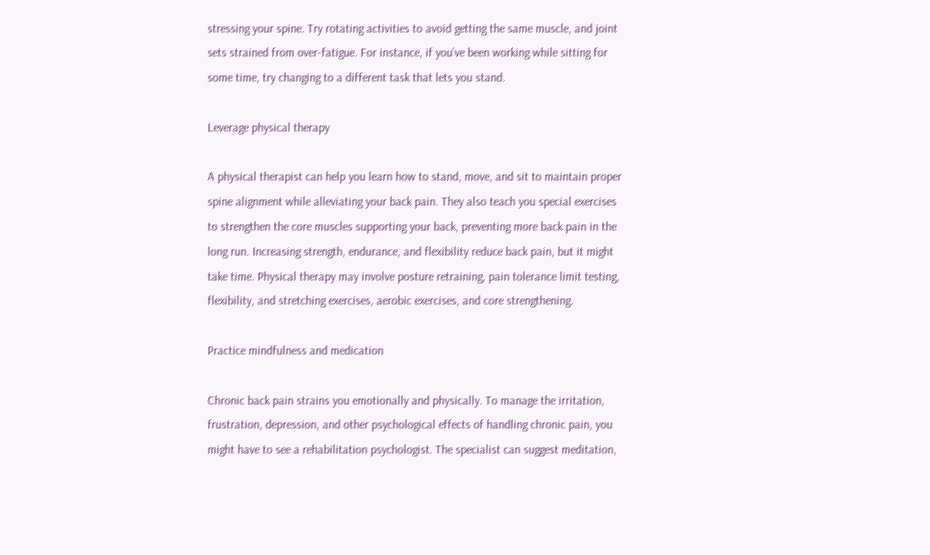stressing your spine. Try rotating activities to avoid getting the same muscle, and joint sets strained from over-fatigue. For instance, if you’ve been working while sitting for some time, try changing to a different task that lets you stand.

Leverage physical therapy

A physical therapist can help you learn how to stand, move, and sit to maintain proper spine alignment while alleviating your back pain. They also teach you special exercises to strengthen the core muscles supporting your back, preventing more back pain in the long run. Increasing strength, endurance, and flexibility reduce back pain, but it might take time. Physical therapy may involve posture retraining, pain tolerance limit testing, flexibility, and stretching exercises, aerobic exercises, and core strengthening.

Practice mindfulness and medication

Chronic back pain strains you emotionally and physically. To manage the irritation, frustration, depression, and other psychological effects of handling chronic pain, you might have to see a rehabilitation psychologist. The specialist can suggest meditation,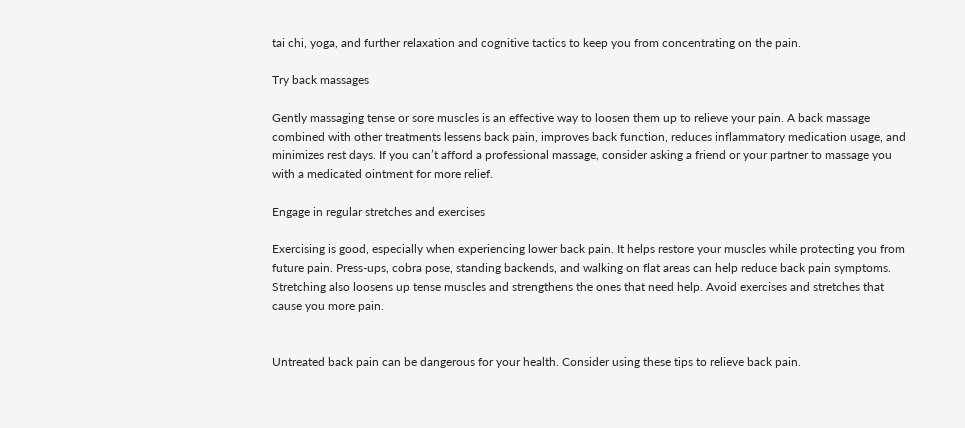tai chi, yoga, and further relaxation and cognitive tactics to keep you from concentrating on the pain.

Try back massages

Gently massaging tense or sore muscles is an effective way to loosen them up to relieve your pain. A back massage combined with other treatments lessens back pain, improves back function, reduces inflammatory medication usage, and minimizes rest days. If you can’t afford a professional massage, consider asking a friend or your partner to massage you with a medicated ointment for more relief.

Engage in regular stretches and exercises

Exercising is good, especially when experiencing lower back pain. It helps restore your muscles while protecting you from future pain. Press-ups, cobra pose, standing backends, and walking on flat areas can help reduce back pain symptoms. Stretching also loosens up tense muscles and strengthens the ones that need help. Avoid exercises and stretches that cause you more pain.


Untreated back pain can be dangerous for your health. Consider using these tips to relieve back pain.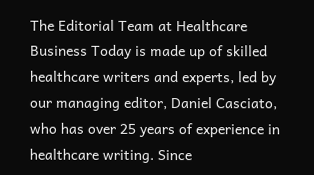The Editorial Team at Healthcare Business Today is made up of skilled healthcare writers and experts, led by our managing editor, Daniel Casciato, who has over 25 years of experience in healthcare writing. Since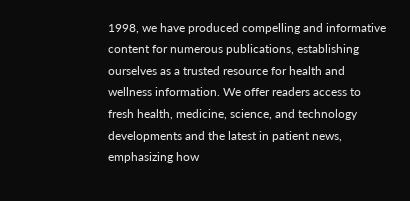1998, we have produced compelling and informative content for numerous publications, establishing ourselves as a trusted resource for health and wellness information. We offer readers access to fresh health, medicine, science, and technology developments and the latest in patient news, emphasizing how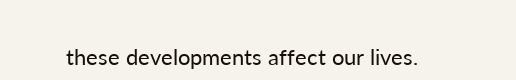these developments affect our lives.